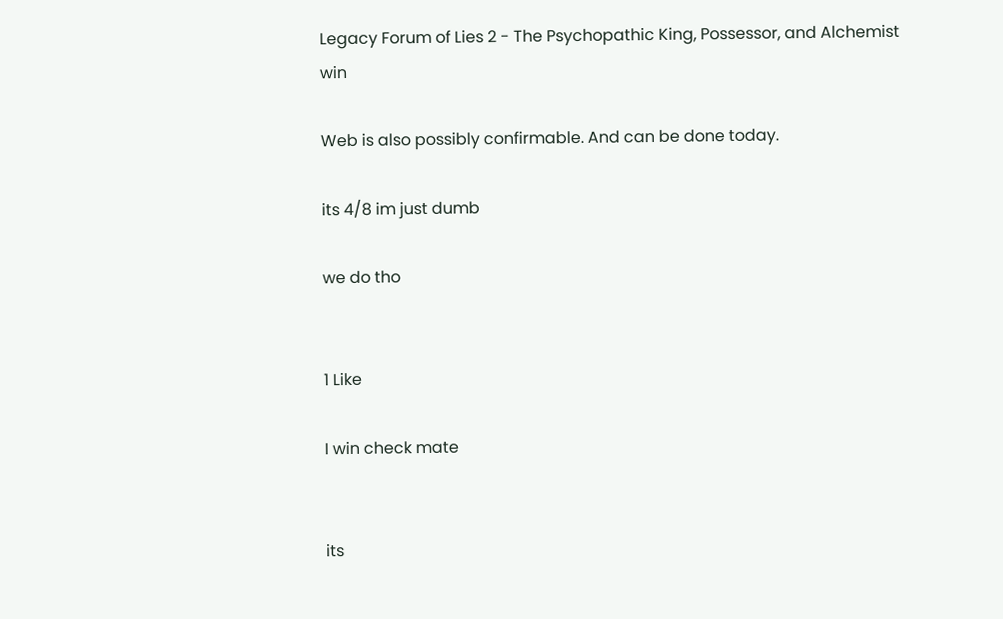Legacy Forum of Lies 2 - The Psychopathic King, Possessor, and Alchemist win

Web is also possibly confirmable. And can be done today.

its 4/8 im just dumb

we do tho


1 Like

I win check mate


its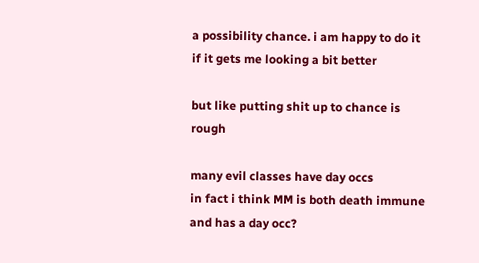a possibility chance. i am happy to do it if it gets me looking a bit better

but like putting shit up to chance is rough

many evil classes have day occs
in fact i think MM is both death immune and has a day occ?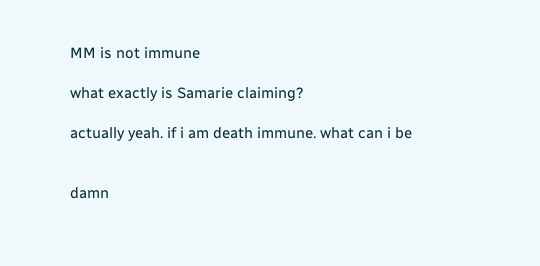MM is not immune

what exactly is Samarie claiming?

actually yeah. if i am death immune. what can i be


damn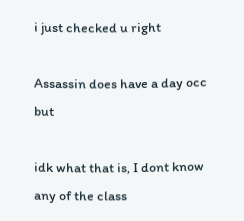i just checked u right

Assassin does have a day occ but

idk what that is, I dont know any of the class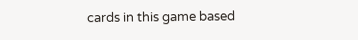cards in this game based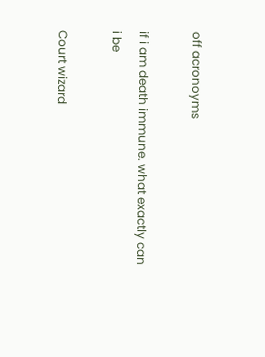off acronoyms

if i am death immune. what exactly can i be

Court wizard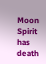Moon Spirit has death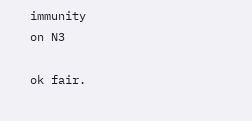immunity
on N3

ok fair.